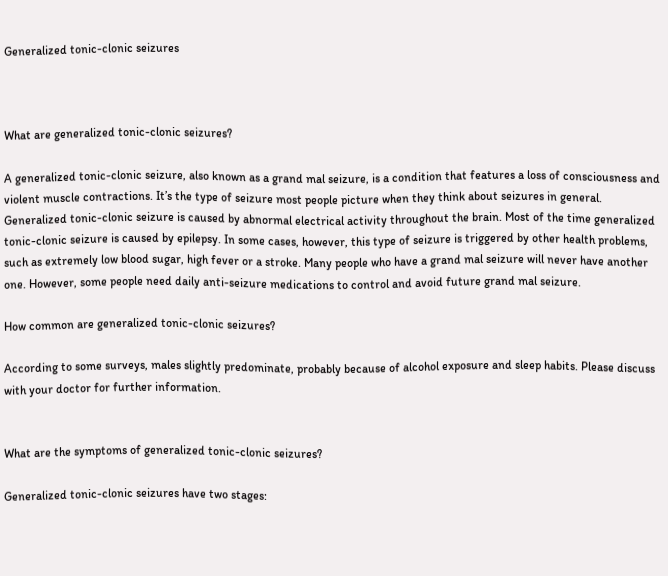Generalized tonic-clonic seizures



What are generalized tonic-clonic seizures?

A generalized tonic-clonic seizure, also known as a grand mal seizure, is a condition that features a loss of consciousness and violent muscle contractions. It’s the type of seizure most people picture when they think about seizures in general. Generalized tonic-clonic seizure is caused by abnormal electrical activity throughout the brain. Most of the time generalized tonic-clonic seizure is caused by epilepsy. In some cases, however, this type of seizure is triggered by other health problems, such as extremely low blood sugar, high fever or a stroke. Many people who have a grand mal seizure will never have another one. However, some people need daily anti-seizure medications to control and avoid future grand mal seizure.

How common are generalized tonic-clonic seizures?

According to some surveys, males slightly predominate, probably because of alcohol exposure and sleep habits. Please discuss with your doctor for further information.


What are the symptoms of generalized tonic-clonic seizures?

Generalized tonic-clonic seizures have two stages: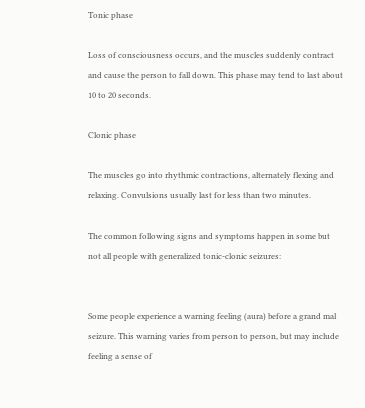Tonic phase

Loss of consciousness occurs, and the muscles suddenly contract and cause the person to fall down. This phase may tend to last about 10 to 20 seconds.

Clonic phase

The muscles go into rhythmic contractions, alternately flexing and relaxing. Convulsions usually last for less than two minutes.

The common following signs and symptoms happen in some but not all people with generalized tonic-clonic seizures:


Some people experience a warning feeling (aura) before a grand mal seizure. This warning varies from person to person, but may include feeling a sense of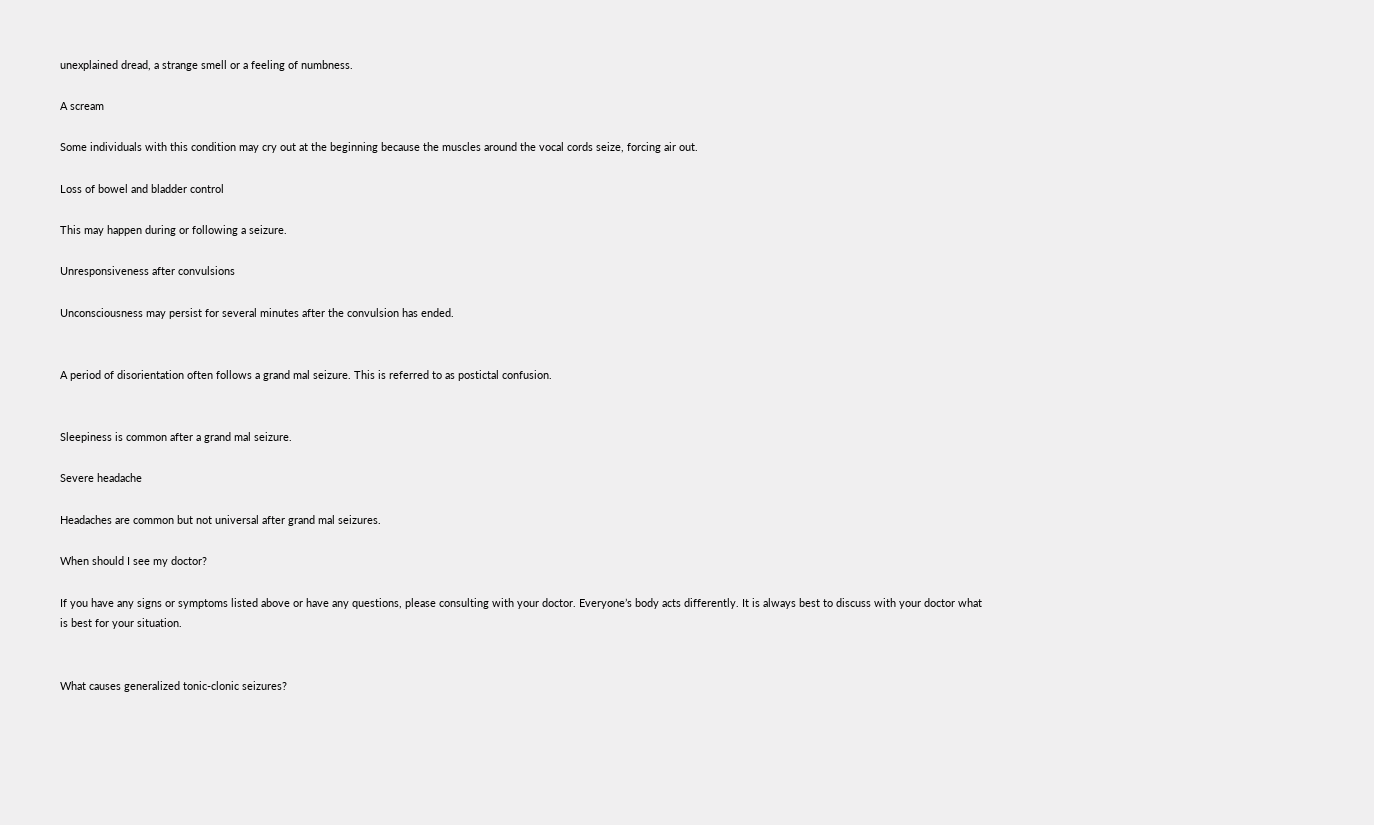unexplained dread, a strange smell or a feeling of numbness.

A scream

Some individuals with this condition may cry out at the beginning because the muscles around the vocal cords seize, forcing air out.

Loss of bowel and bladder control

This may happen during or following a seizure.

Unresponsiveness after convulsions

Unconsciousness may persist for several minutes after the convulsion has ended.


A period of disorientation often follows a grand mal seizure. This is referred to as postictal confusion.


Sleepiness is common after a grand mal seizure.

Severe headache

Headaches are common but not universal after grand mal seizures.

When should I see my doctor?

If you have any signs or symptoms listed above or have any questions, please consulting with your doctor. Everyone’s body acts differently. It is always best to discuss with your doctor what is best for your situation.


What causes generalized tonic-clonic seizures?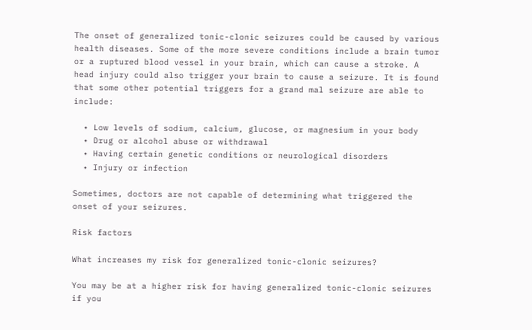The onset of generalized tonic-clonic seizures could be caused by various health diseases. Some of the more severe conditions include a brain tumor or a ruptured blood vessel in your brain, which can cause a stroke. A head injury could also trigger your brain to cause a seizure. It is found that some other potential triggers for a grand mal seizure are able to include:

  • Low levels of sodium, calcium, glucose, or magnesium in your body
  • Drug or alcohol abuse or withdrawal
  • Having certain genetic conditions or neurological disorders
  • Injury or infection

Sometimes, doctors are not capable of determining what triggered the onset of your seizures.

Risk factors

What increases my risk for generalized tonic-clonic seizures?

You may be at a higher risk for having generalized tonic-clonic seizures if you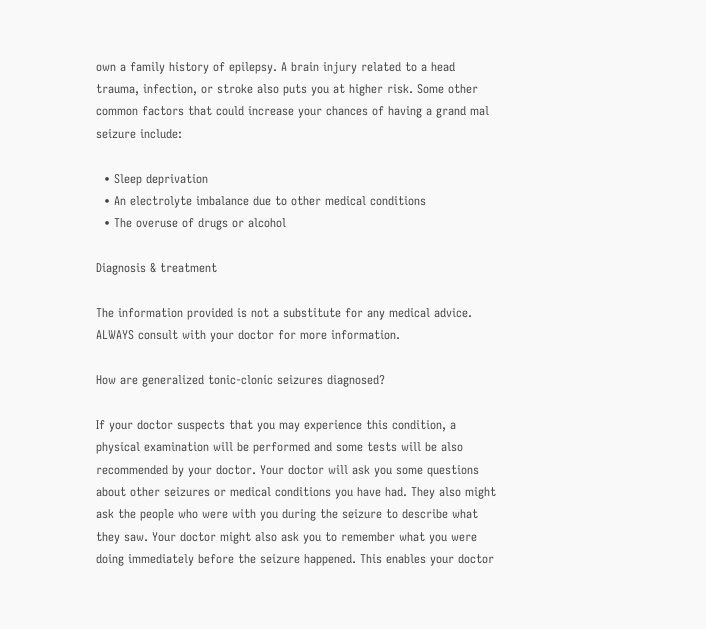own a family history of epilepsy. A brain injury related to a head trauma, infection, or stroke also puts you at higher risk. Some other common factors that could increase your chances of having a grand mal seizure include:

  • Sleep deprivation
  • An electrolyte imbalance due to other medical conditions
  • The overuse of drugs or alcohol

Diagnosis & treatment

The information provided is not a substitute for any medical advice. ALWAYS consult with your doctor for more information.

How are generalized tonic-clonic seizures diagnosed?

If your doctor suspects that you may experience this condition, a physical examination will be performed and some tests will be also recommended by your doctor. Your doctor will ask you some questions about other seizures or medical conditions you have had. They also might ask the people who were with you during the seizure to describe what they saw. Your doctor might also ask you to remember what you were doing immediately before the seizure happened. This enables your doctor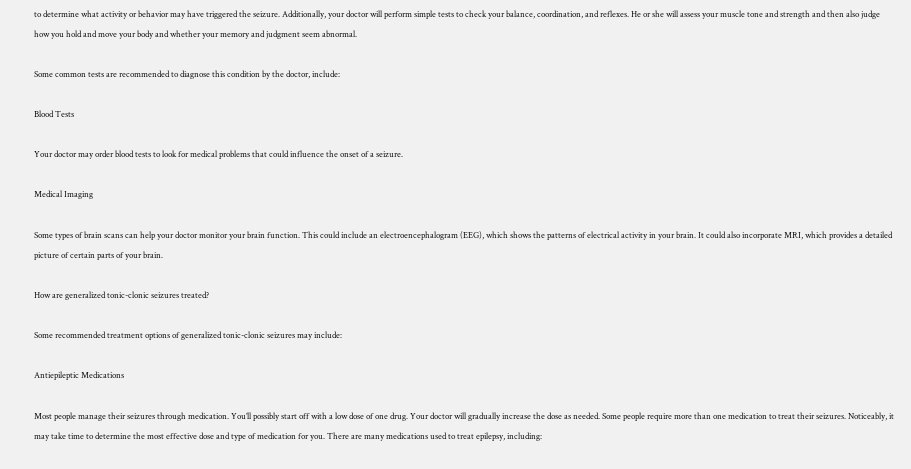to determine what activity or behavior may have triggered the seizure. Additionally, your doctor will perform simple tests to check your balance, coordination, and reflexes. He or she will assess your muscle tone and strength and then also judge how you hold and move your body and whether your memory and judgment seem abnormal.

Some common tests are recommended to diagnose this condition by the doctor, include:

Blood Tests

Your doctor may order blood tests to look for medical problems that could influence the onset of a seizure.

Medical Imaging

Some types of brain scans can help your doctor monitor your brain function. This could include an electroencephalogram (EEG), which shows the patterns of electrical activity in your brain. It could also incorporate MRI, which provides a detailed picture of certain parts of your brain.

How are generalized tonic-clonic seizures treated?

Some recommended treatment options of generalized tonic-clonic seizures may include:

Antiepileptic Medications

Most people manage their seizures through medication. You’ll possibly start off with a low dose of one drug. Your doctor will gradually increase the dose as needed. Some people require more than one medication to treat their seizures. Noticeably, it may take time to determine the most effective dose and type of medication for you. There are many medications used to treat epilepsy, including: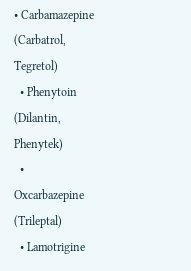• Carbamazepine (Carbatrol, Tegretol)
  • Phenytoin (Dilantin, Phenytek)
  • Oxcarbazepine (Trileptal)
  • Lamotrigine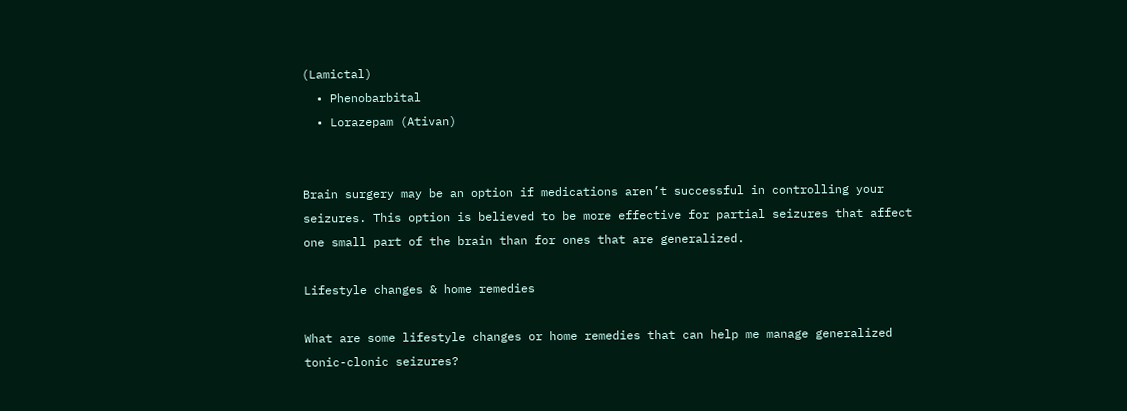(Lamictal)
  • Phenobarbital
  • Lorazepam (Ativan)


Brain surgery may be an option if medications aren’t successful in controlling your seizures. This option is believed to be more effective for partial seizures that affect one small part of the brain than for ones that are generalized.

Lifestyle changes & home remedies

What are some lifestyle changes or home remedies that can help me manage generalized tonic-clonic seizures?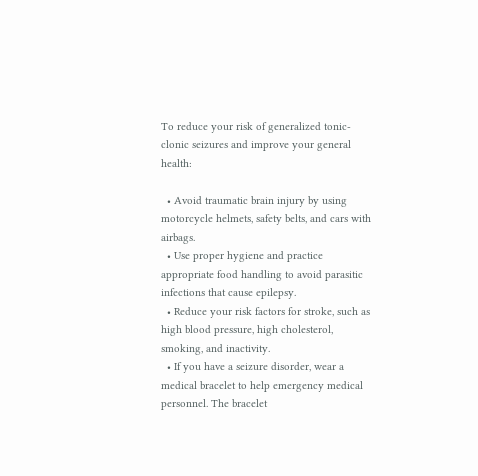To reduce your risk of generalized tonic-clonic seizures and improve your general health:

  • Avoid traumatic brain injury by using motorcycle helmets, safety belts, and cars with airbags.
  • Use proper hygiene and practice appropriate food handling to avoid parasitic infections that cause epilepsy.
  • Reduce your risk factors for stroke, such as high blood pressure, high cholesterol, smoking, and inactivity.
  • If you have a seizure disorder, wear a medical bracelet to help emergency medical personnel. The bracelet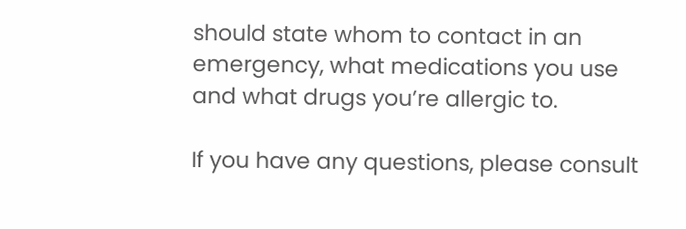should state whom to contact in an emergency, what medications you use and what drugs you’re allergic to.

If you have any questions, please consult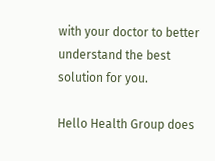with your doctor to better understand the best solution for you.

Hello Health Group does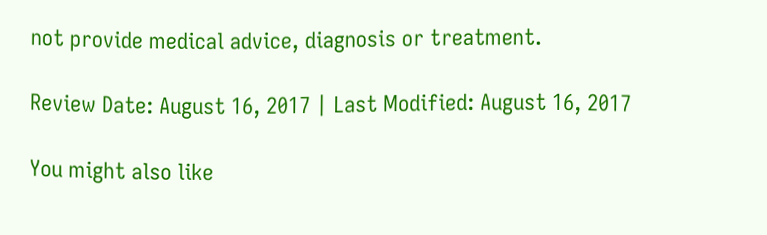not provide medical advice, diagnosis or treatment.

Review Date: August 16, 2017 | Last Modified: August 16, 2017

You might also like